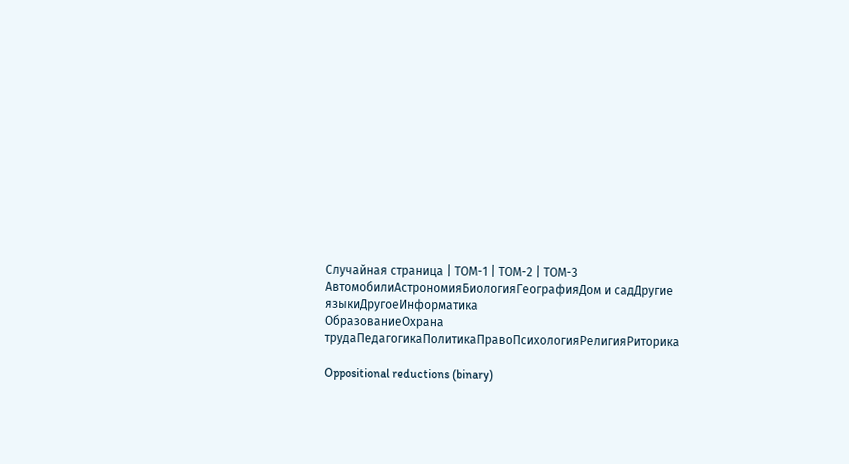Случайная страница | ТОМ-1 | ТОМ-2 | ТОМ-3
АвтомобилиАстрономияБиологияГеографияДом и садДругие языкиДругоеИнформатика
ОбразованиеОхрана трудаПедагогикаПолитикаПравоПсихологияРелигияРиторика

Oppositional reductions (binary)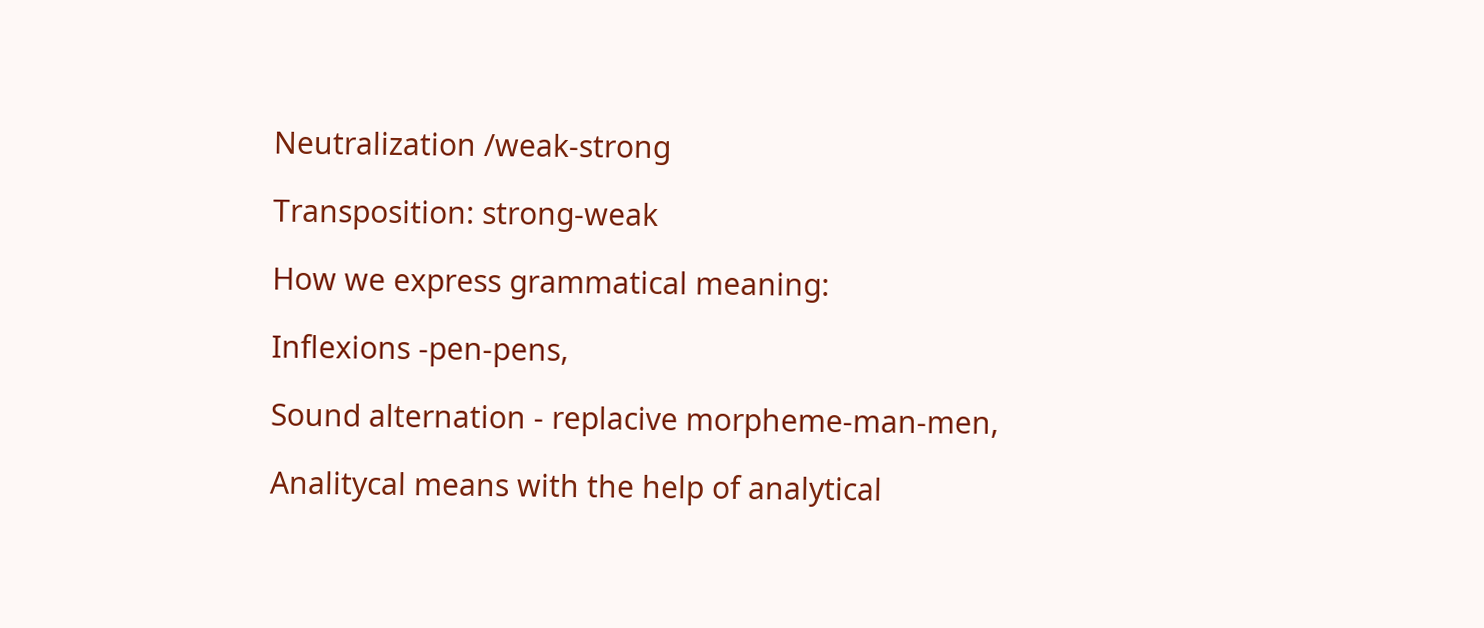Neutralization /weak-strong

Transposition: strong-weak

How we express grammatical meaning:

Inflexions -pen-pens,

Sound alternation - replacive morpheme-man-men,

Analitycal means with the help of analytical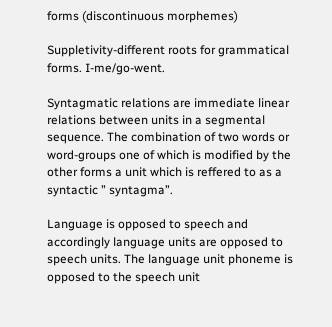forms (discontinuous morphemes)

Suppletivity-different roots for grammatical forms. I-me/go-went.

Syntagmatic relations are immediate linear relations between units in a segmental sequence. The combination of two words or word-groups one of which is modified by the other forms a unit which is reffered to as a syntactic ” syntagma”.

Language is opposed to speech and accordingly language units are opposed to speech units. The language unit phoneme is opposed to the speech unit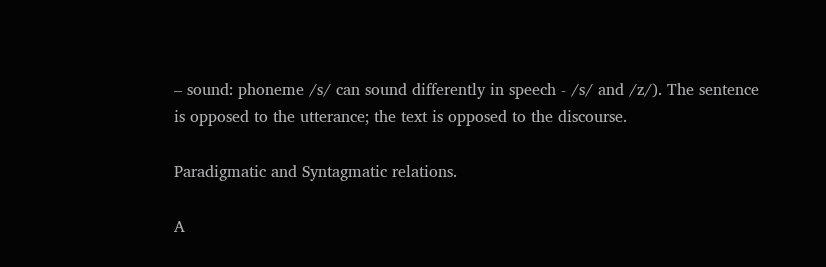– sound: phoneme /s/ can sound differently in speech - /s/ and /z/). The sentence is opposed to the utterance; the text is opposed to the discourse.

Paradigmatic and Syntagmatic relations.

A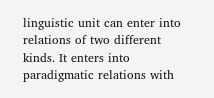linguistic unit can enter into relations of two different kinds. It enters into paradigmatic relations with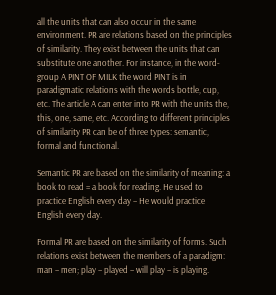all the units that can also occur in the same environment. PR are relations based on the principles of similarity. They exist between the units that can substitute one another. For instance, in the word-group A PINT OF MILK the word PINT is in paradigmatic relations with the words bottle, cup, etc. The article A can enter into PR with the units the, this, one, same, etc. According to different principles of similarity PR can be of three types: semantic, formal and functional.

Semantic PR are based on the similarity of meaning: a book to read = a book for reading. He used to practice English every day – He would practice English every day.

Formal PR are based on the similarity of forms. Such relations exist between the members of a paradigm: man – men; play – played – will play – is playing.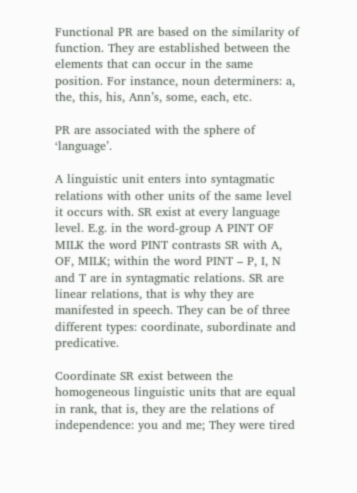Functional PR are based on the similarity of function. They are established between the elements that can occur in the same position. For instance, noun determiners: a, the, this, his, Ann’s, some, each, etc.

PR are associated with the sphere of ‘language’.

A linguistic unit enters into syntagmatic relations with other units of the same level it occurs with. SR exist at every language level. E.g. in the word-group A PINT OF MILK the word PINT contrasts SR with A, OF, MILK; within the word PINT – P, I, N and T are in syntagmatic relations. SR are linear relations, that is why they are manifested in speech. They can be of three different types: coordinate, subordinate and predicative.

Coordinate SR exist between the homogeneous linguistic units that are equal in rank, that is, they are the relations of independence: you and me; They were tired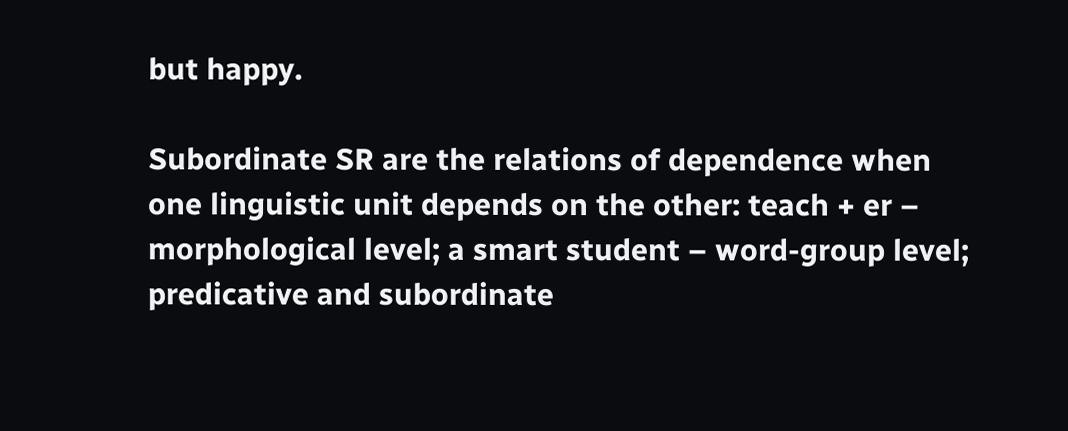but happy.

Subordinate SR are the relations of dependence when one linguistic unit depends on the other: teach + er – morphological level; a smart student – word-group level; predicative and subordinate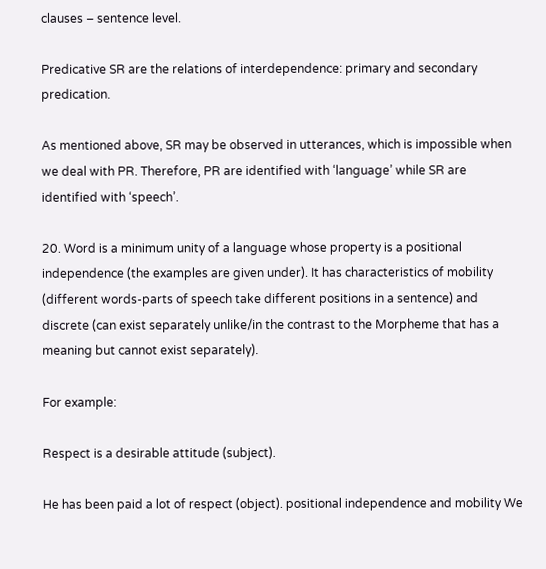clauses – sentence level.

Predicative SR are the relations of interdependence: primary and secondary predication.

As mentioned above, SR may be observed in utterances, which is impossible when we deal with PR. Therefore, PR are identified with ‘language’ while SR are identified with ‘speech’.

20. Word is a minimum unity of a language whose property is a positional independence (the examples are given under). It has characteristics of mobility (different words-parts of speech take different positions in a sentence) and discrete (can exist separately unlike/in the contrast to the Morpheme that has a meaning but cannot exist separately).

For example:

Respect is a desirable attitude (subject).

He has been paid a lot of respect (object). positional independence and mobility We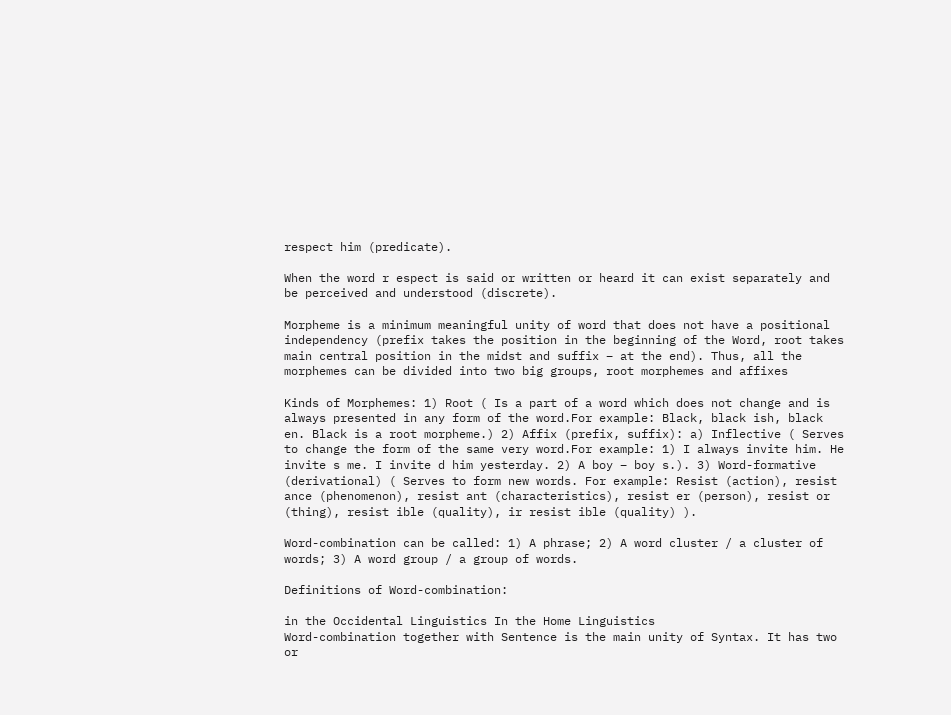respect him (predicate).

When the word r espect is said or written or heard it can exist separately and be perceived and understood (discrete).

Morpheme is a minimum meaningful unity of word that does not have a positional independency (prefix takes the position in the beginning of the Word, root takes main central position in the midst and suffix – at the end). Thus, all the morphemes can be divided into two big groups, root morphemes and affixes

Kinds of Morphemes: 1) Root ( Is a part of a word which does not change and is always presented in any form of the word.For example: Black, black ish, black en. Black is a root morpheme.) 2) Affix (prefix, suffix): a) Inflective ( Serves to change the form of the same very word.For example: 1) I always invite him. He invite s me. I invite d him yesterday. 2) A boy – boy s.). 3) Word-formative (derivational) ( Serves to form new words. For example: Resist (action), resist ance (phenomenon), resist ant (characteristics), resist er (person), resist or (thing), resist ible (quality), ir resist ible (quality) ).

Word-combination can be called: 1) A phrase; 2) A word cluster / a cluster of words; 3) A word group / a group of words.

Definitions of Word-combination:

in the Occidental Linguistics In the Home Linguistics
Word-combination together with Sentence is the main unity of Syntax. It has two or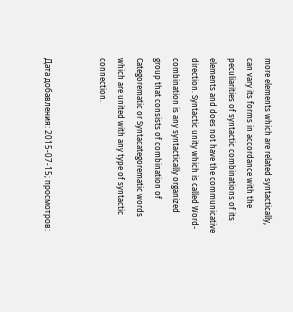more elements which are related syntactically, can vary its forms in accordance with the peculiarities of syntactic combinations of its elements and does not have the communicative direction. Syntactic unity which is called Word-combination is any syntactically organized group that consists of combination of Categorematic or Syntacategorematic words which are united with any type of syntactic connection.


Дата добавления: 2015-07-15; просмотров: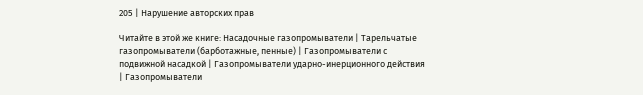205 | Нарушение авторских прав

Читайте в этой же книге: Насадочные газопромыватели | Тарельчатые газопромыватели (барботажные, пенные) | Газопромыватели с подвижной насадкой | Газопромыватели ударно-инерционного действия | Газопромыватели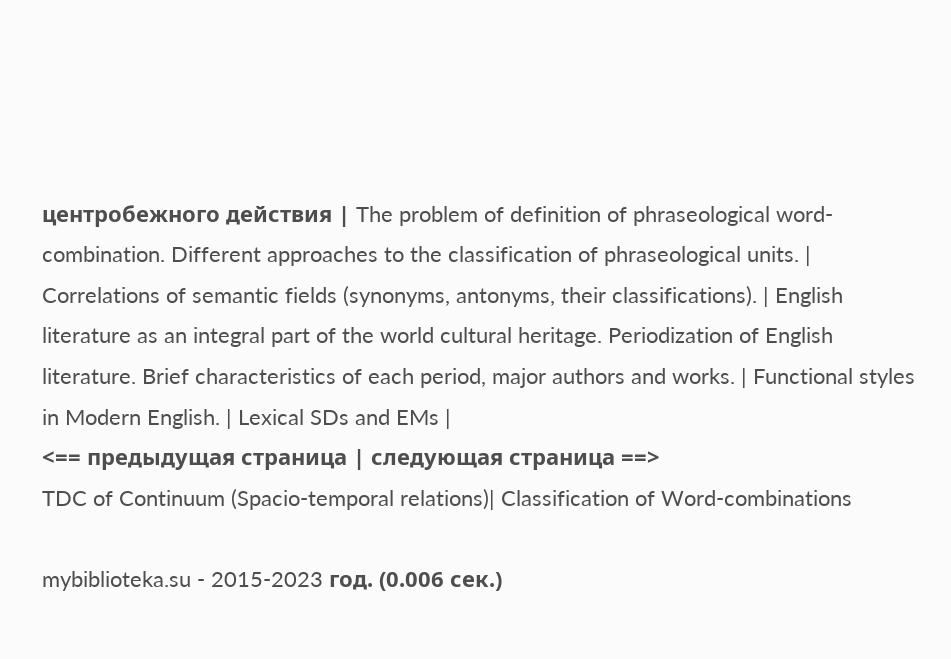центробежного действия | The problem of definition of phraseological word-combination. Different approaches to the classification of phraseological units. | Correlations of semantic fields (synonyms, antonyms, their classifications). | English literature as an integral part of the world cultural heritage. Periodization of English literature. Brief characteristics of each period, major authors and works. | Functional styles in Modern English. | Lexical SDs and EMs |
<== предыдущая страница | следующая страница ==>
TDC of Continuum (Spacio-temporal relations)| Classification of Word-combinations

mybiblioteka.su - 2015-2023 год. (0.006 сек.)